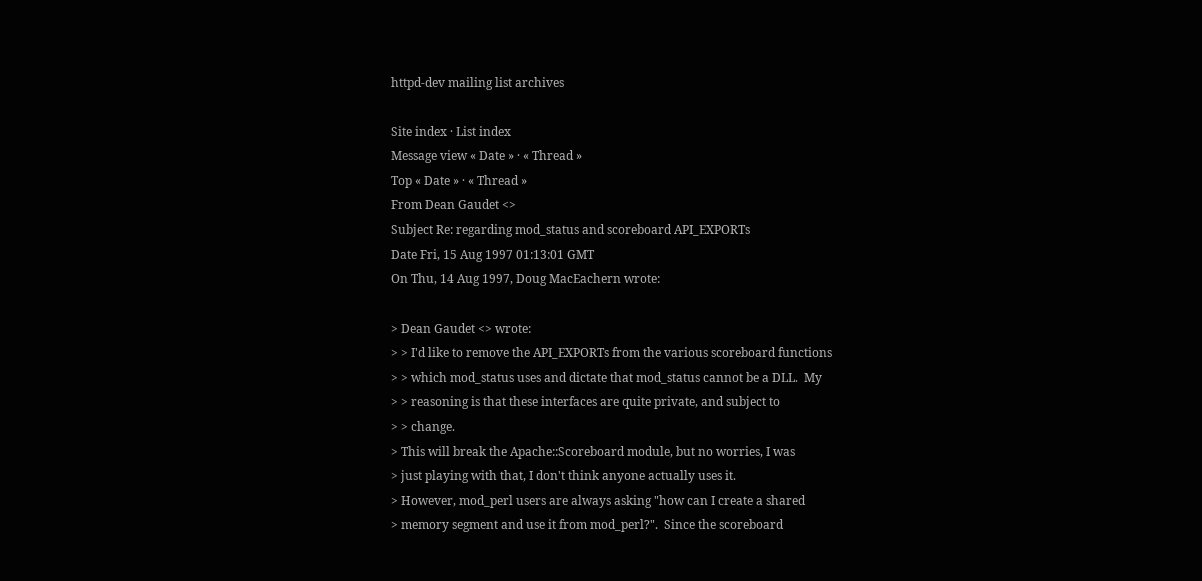httpd-dev mailing list archives

Site index · List index
Message view « Date » · « Thread »
Top « Date » · « Thread »
From Dean Gaudet <>
Subject Re: regarding mod_status and scoreboard API_EXPORTs
Date Fri, 15 Aug 1997 01:13:01 GMT
On Thu, 14 Aug 1997, Doug MacEachern wrote:

> Dean Gaudet <> wrote:
> > I'd like to remove the API_EXPORTs from the various scoreboard functions
> > which mod_status uses and dictate that mod_status cannot be a DLL.  My
> > reasoning is that these interfaces are quite private, and subject to
> > change.
> This will break the Apache::Scoreboard module, but no worries, I was
> just playing with that, I don't think anyone actually uses it.
> However, mod_perl users are always asking "how can I create a shared
> memory segment and use it from mod_perl?".  Since the scoreboard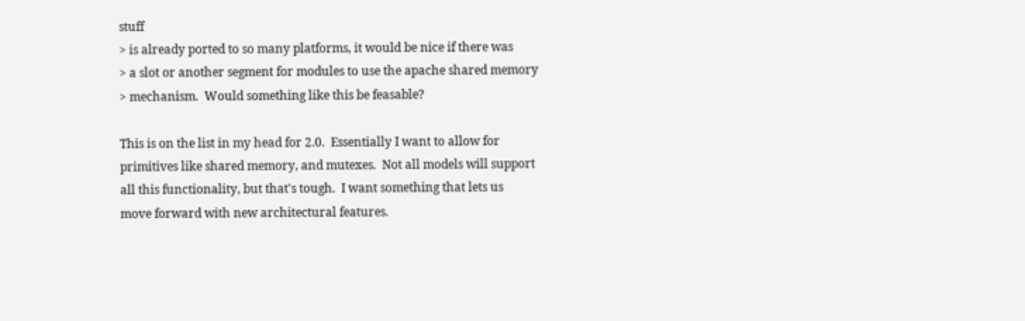stuff
> is already ported to so many platforms, it would be nice if there was
> a slot or another segment for modules to use the apache shared memory
> mechanism.  Would something like this be feasable?

This is on the list in my head for 2.0.  Essentially I want to allow for
primitives like shared memory, and mutexes.  Not all models will support
all this functionality, but that's tough.  I want something that lets us
move forward with new architectural features.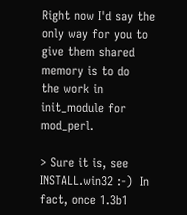Right now I'd say the only way for you to give them shared memory is to do
the work in init_module for mod_perl.

> Sure it is, see INSTALL.win32 :-)  In fact, once 1.3b1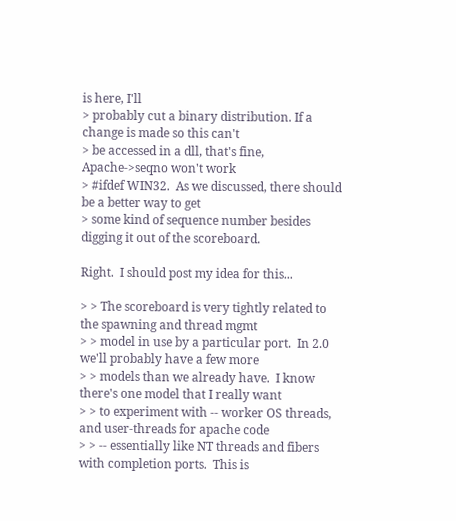is here, I'll
> probably cut a binary distribution. If a change is made so this can't
> be accessed in a dll, that's fine, Apache->seqno won't work
> #ifdef WIN32.  As we discussed, there should be a better way to get
> some kind of sequence number besides digging it out of the scoreboard.

Right.  I should post my idea for this...

> > The scoreboard is very tightly related to the spawning and thread mgmt
> > model in use by a particular port.  In 2.0 we'll probably have a few more
> > models than we already have.  I know there's one model that I really want
> > to experiment with -- worker OS threads, and user-threads for apache code
> > -- essentially like NT threads and fibers with completion ports.  This is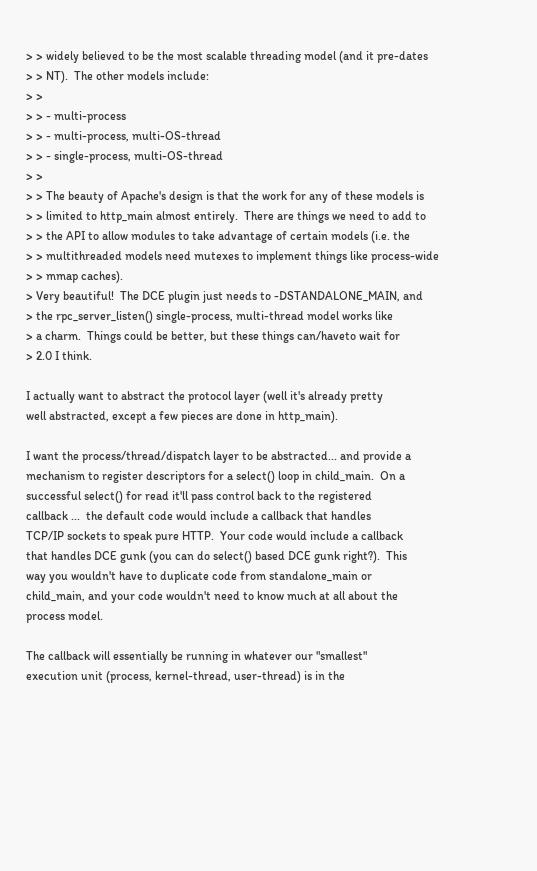> > widely believed to be the most scalable threading model (and it pre-dates
> > NT).  The other models include:
> >
> > - multi-process
> > - multi-process, multi-OS-thread
> > - single-process, multi-OS-thread
> >
> > The beauty of Apache's design is that the work for any of these models is
> > limited to http_main almost entirely.  There are things we need to add to
> > the API to allow modules to take advantage of certain models (i.e. the
> > multithreaded models need mutexes to implement things like process-wide
> > mmap caches).
> Very beautiful!  The DCE plugin just needs to -DSTANDALONE_MAIN, and
> the rpc_server_listen() single-process, multi-thread model works like
> a charm.  Things could be better, but these things can/haveto wait for
> 2.0 I think.

I actually want to abstract the protocol layer (well it's already pretty
well abstracted, except a few pieces are done in http_main).

I want the process/thread/dispatch layer to be abstracted... and provide a
mechanism to register descriptors for a select() loop in child_main.  On a
successful select() for read it'll pass control back to the registered
callback ...  the default code would include a callback that handles
TCP/IP sockets to speak pure HTTP.  Your code would include a callback
that handles DCE gunk (you can do select() based DCE gunk right?).  This
way you wouldn't have to duplicate code from standalone_main or
child_main, and your code wouldn't need to know much at all about the
process model.

The callback will essentially be running in whatever our "smallest"
execution unit (process, kernel-thread, user-thread) is in the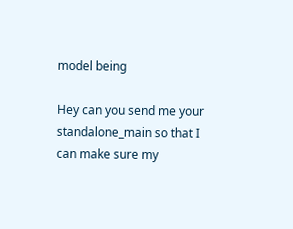model being

Hey can you send me your standalone_main so that I can make sure my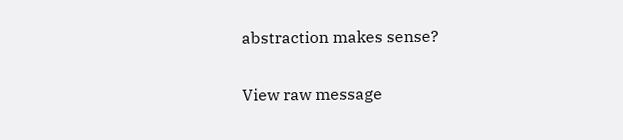abstraction makes sense?


View raw message